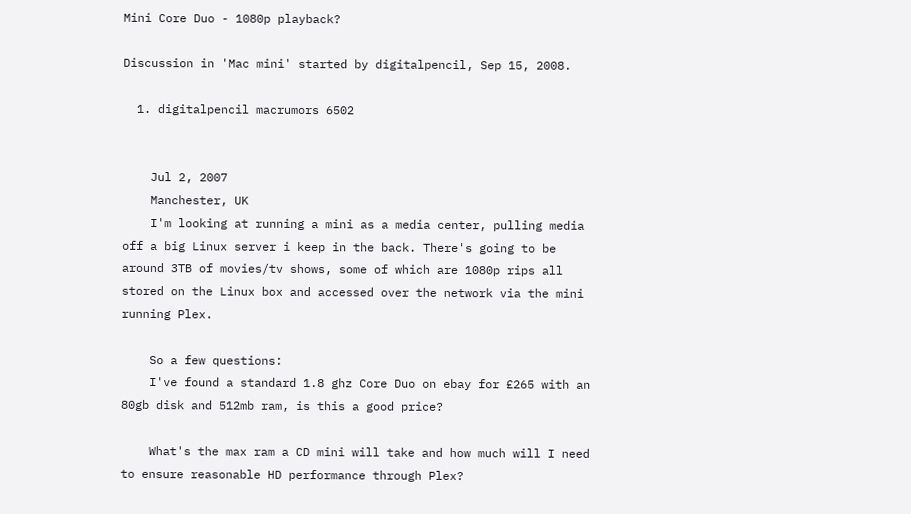Mini Core Duo - 1080p playback?

Discussion in 'Mac mini' started by digitalpencil, Sep 15, 2008.

  1. digitalpencil macrumors 6502


    Jul 2, 2007
    Manchester, UK
    I'm looking at running a mini as a media center, pulling media off a big Linux server i keep in the back. There's going to be around 3TB of movies/tv shows, some of which are 1080p rips all stored on the Linux box and accessed over the network via the mini running Plex.

    So a few questions:
    I've found a standard 1.8 ghz Core Duo on ebay for £265 with an 80gb disk and 512mb ram, is this a good price?

    What's the max ram a CD mini will take and how much will I need to ensure reasonable HD performance through Plex?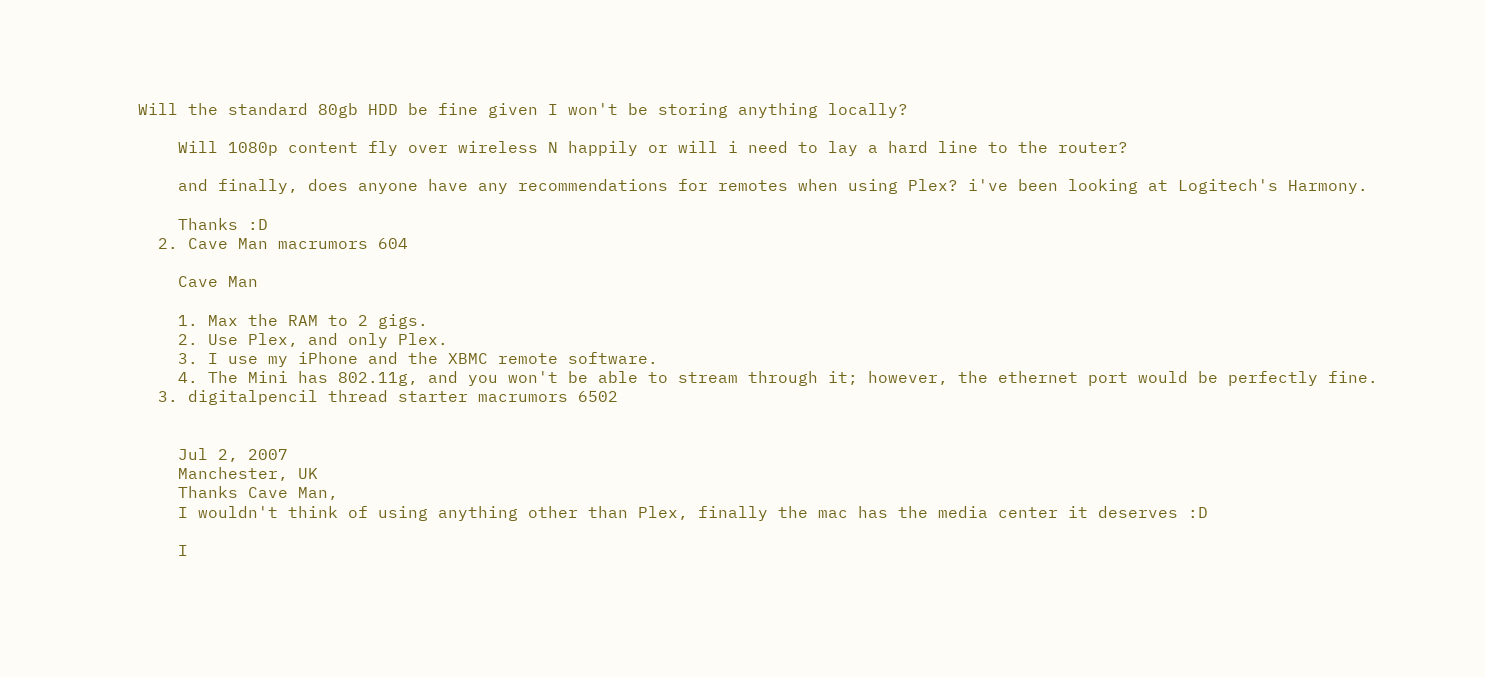Will the standard 80gb HDD be fine given I won't be storing anything locally?

    Will 1080p content fly over wireless N happily or will i need to lay a hard line to the router?

    and finally, does anyone have any recommendations for remotes when using Plex? i've been looking at Logitech's Harmony.

    Thanks :D
  2. Cave Man macrumors 604

    Cave Man

    1. Max the RAM to 2 gigs.
    2. Use Plex, and only Plex.
    3. I use my iPhone and the XBMC remote software.
    4. The Mini has 802.11g, and you won't be able to stream through it; however, the ethernet port would be perfectly fine.
  3. digitalpencil thread starter macrumors 6502


    Jul 2, 2007
    Manchester, UK
    Thanks Cave Man,
    I wouldn't think of using anything other than Plex, finally the mac has the media center it deserves :D

    I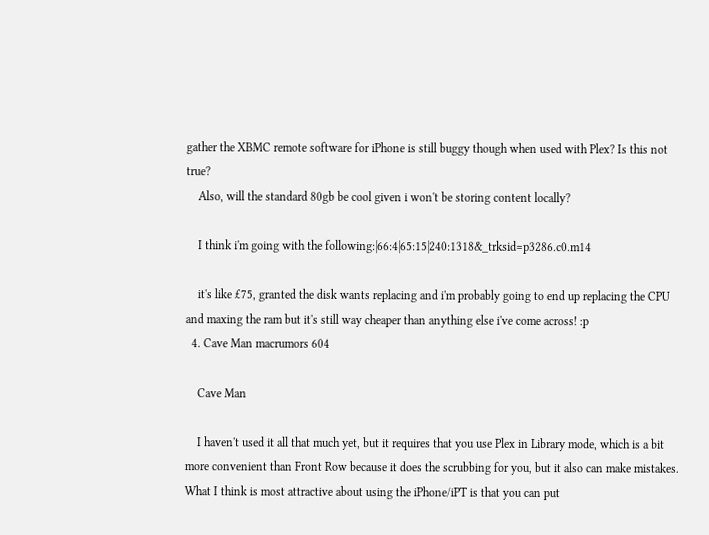gather the XBMC remote software for iPhone is still buggy though when used with Plex? Is this not true?
    Also, will the standard 80gb be cool given i won't be storing content locally?

    I think i'm going with the following:|66:4|65:15|240:1318&_trksid=p3286.c0.m14

    it's like £75, granted the disk wants replacing and i'm probably going to end up replacing the CPU and maxing the ram but it's still way cheaper than anything else i've come across! :p
  4. Cave Man macrumors 604

    Cave Man

    I haven't used it all that much yet, but it requires that you use Plex in Library mode, which is a bit more convenient than Front Row because it does the scrubbing for you, but it also can make mistakes. What I think is most attractive about using the iPhone/iPT is that you can put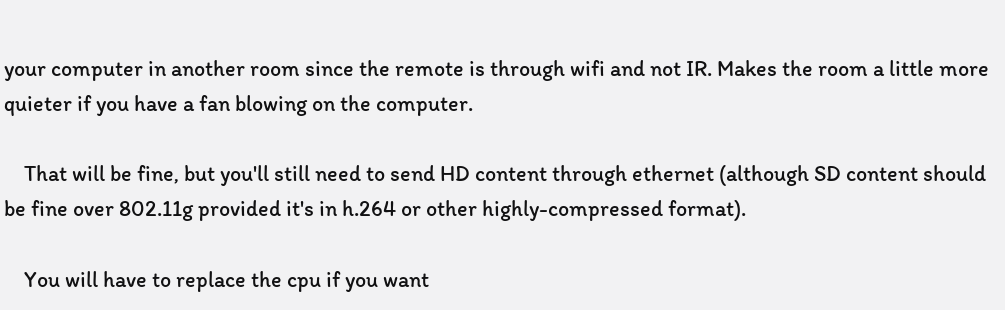your computer in another room since the remote is through wifi and not IR. Makes the room a little more quieter if you have a fan blowing on the computer.

    That will be fine, but you'll still need to send HD content through ethernet (although SD content should be fine over 802.11g provided it's in h.264 or other highly-compressed format).

    You will have to replace the cpu if you want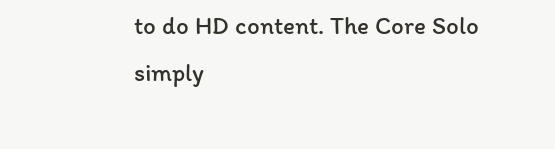to do HD content. The Core Solo simply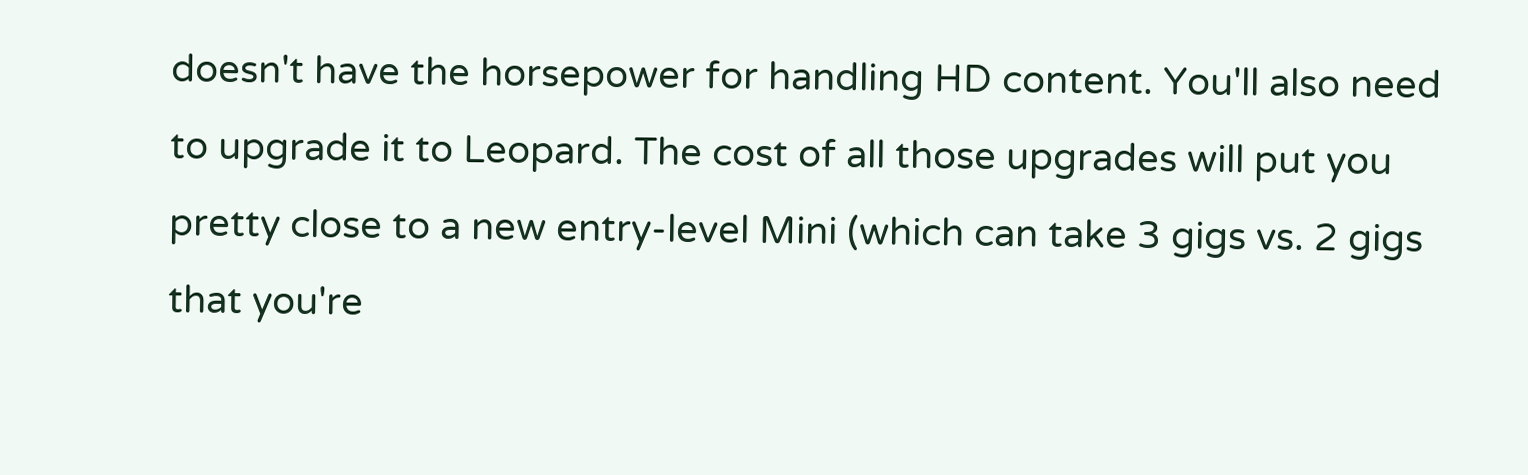doesn't have the horsepower for handling HD content. You'll also need to upgrade it to Leopard. The cost of all those upgrades will put you pretty close to a new entry-level Mini (which can take 3 gigs vs. 2 gigs that you're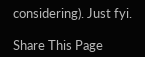considering). Just fyi.

Share This Page